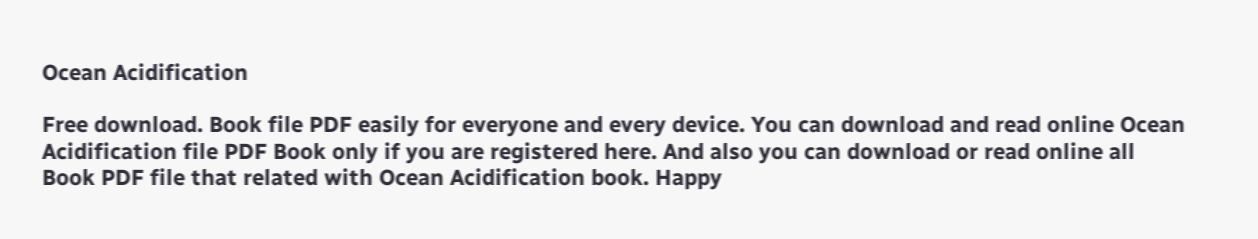Ocean Acidification

Free download. Book file PDF easily for everyone and every device. You can download and read online Ocean Acidification file PDF Book only if you are registered here. And also you can download or read online all Book PDF file that related with Ocean Acidification book. Happy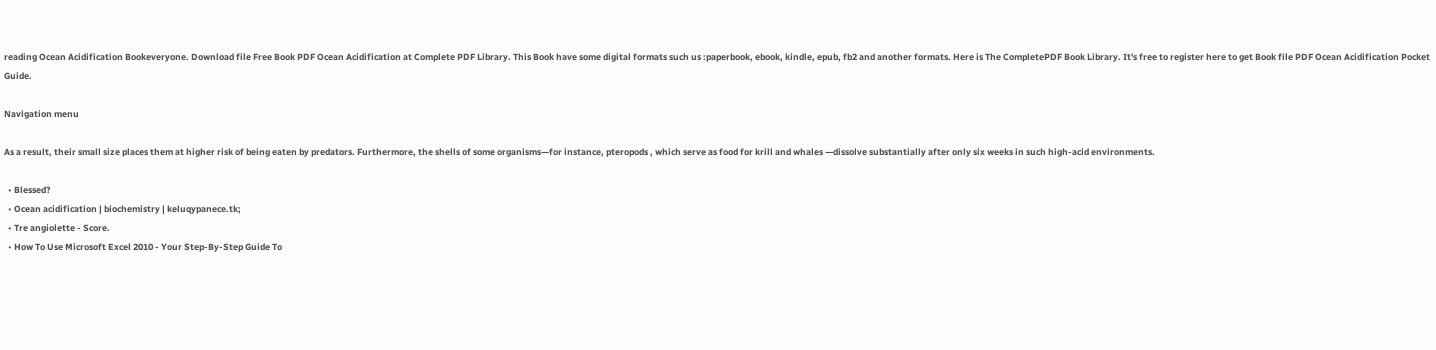reading Ocean Acidification Bookeveryone. Download file Free Book PDF Ocean Acidification at Complete PDF Library. This Book have some digital formats such us :paperbook, ebook, kindle, epub, fb2 and another formats. Here is The CompletePDF Book Library. It's free to register here to get Book file PDF Ocean Acidification Pocket Guide.

Navigation menu

As a result, their small size places them at higher risk of being eaten by predators. Furthermore, the shells of some organisms—for instance, pteropods , which serve as food for krill and whales —dissolve substantially after only six weeks in such high-acid environments.

  • Blessed?
  • Ocean acidification | biochemistry | keluqypanece.tk;
  • Tre angiolette - Score.
  • How To Use Microsoft Excel 2010 - Your Step-By-Step Guide To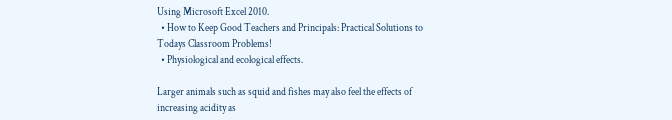Using Microsoft Excel 2010.
  • How to Keep Good Teachers and Principals: Practical Solutions to Todays Classroom Problems!
  • Physiological and ecological effects.

Larger animals such as squid and fishes may also feel the effects of increasing acidity as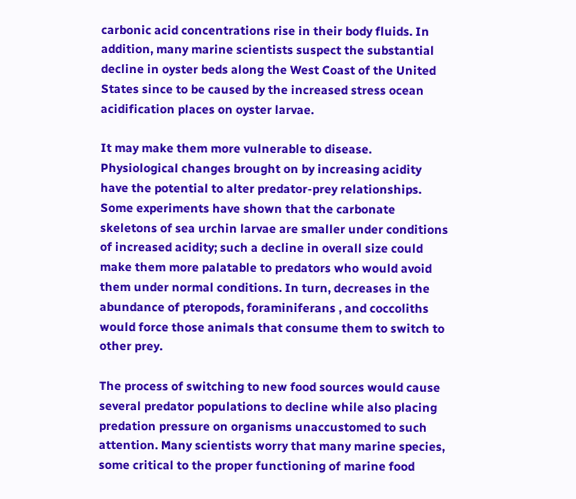carbonic acid concentrations rise in their body fluids. In addition, many marine scientists suspect the substantial decline in oyster beds along the West Coast of the United States since to be caused by the increased stress ocean acidification places on oyster larvae.

It may make them more vulnerable to disease. Physiological changes brought on by increasing acidity have the potential to alter predator-prey relationships. Some experiments have shown that the carbonate skeletons of sea urchin larvae are smaller under conditions of increased acidity; such a decline in overall size could make them more palatable to predators who would avoid them under normal conditions. In turn, decreases in the abundance of pteropods, foraminiferans , and coccoliths would force those animals that consume them to switch to other prey.

The process of switching to new food sources would cause several predator populations to decline while also placing predation pressure on organisms unaccustomed to such attention. Many scientists worry that many marine species, some critical to the proper functioning of marine food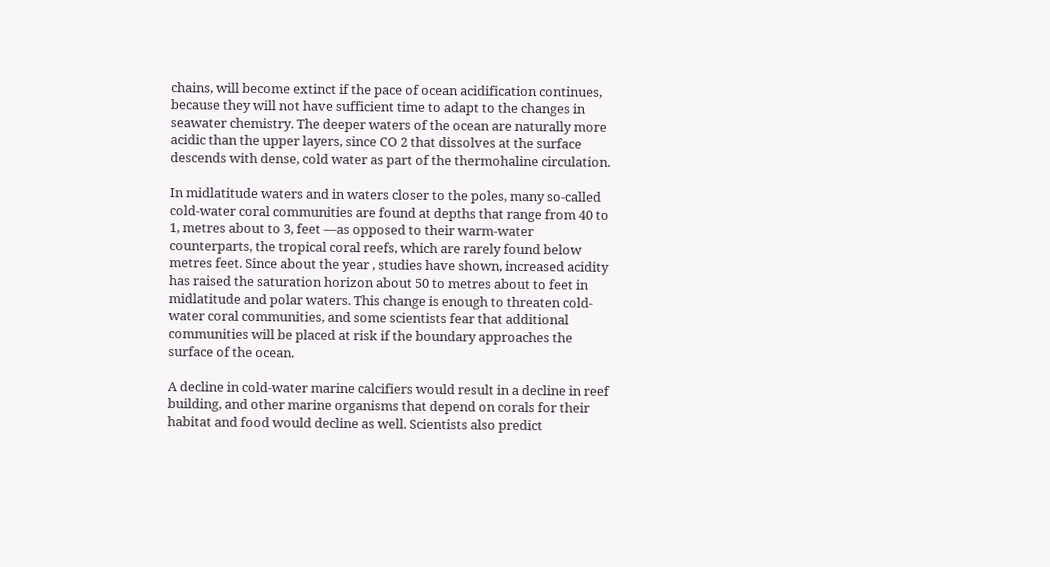chains, will become extinct if the pace of ocean acidification continues, because they will not have sufficient time to adapt to the changes in seawater chemistry. The deeper waters of the ocean are naturally more acidic than the upper layers, since CO 2 that dissolves at the surface descends with dense, cold water as part of the thermohaline circulation.

In midlatitude waters and in waters closer to the poles, many so-called cold-water coral communities are found at depths that range from 40 to 1, metres about to 3, feet —as opposed to their warm-water counterparts, the tropical coral reefs, which are rarely found below metres feet. Since about the year , studies have shown, increased acidity has raised the saturation horizon about 50 to metres about to feet in midlatitude and polar waters. This change is enough to threaten cold-water coral communities, and some scientists fear that additional communities will be placed at risk if the boundary approaches the surface of the ocean.

A decline in cold-water marine calcifiers would result in a decline in reef building, and other marine organisms that depend on corals for their habitat and food would decline as well. Scientists also predict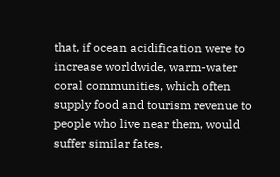that, if ocean acidification were to increase worldwide, warm-water coral communities, which often supply food and tourism revenue to people who live near them, would suffer similar fates.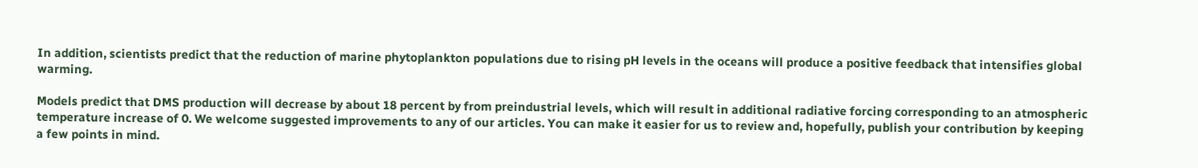In addition, scientists predict that the reduction of marine phytoplankton populations due to rising pH levels in the oceans will produce a positive feedback that intensifies global warming.

Models predict that DMS production will decrease by about 18 percent by from preindustrial levels, which will result in additional radiative forcing corresponding to an atmospheric temperature increase of 0. We welcome suggested improvements to any of our articles. You can make it easier for us to review and, hopefully, publish your contribution by keeping a few points in mind.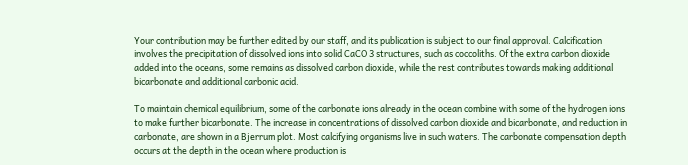Your contribution may be further edited by our staff, and its publication is subject to our final approval. Calcification involves the precipitation of dissolved ions into solid CaCO 3 structures, such as coccoliths. Of the extra carbon dioxide added into the oceans, some remains as dissolved carbon dioxide, while the rest contributes towards making additional bicarbonate and additional carbonic acid.

To maintain chemical equilibrium, some of the carbonate ions already in the ocean combine with some of the hydrogen ions to make further bicarbonate. The increase in concentrations of dissolved carbon dioxide and bicarbonate, and reduction in carbonate, are shown in a Bjerrum plot. Most calcifying organisms live in such waters. The carbonate compensation depth occurs at the depth in the ocean where production is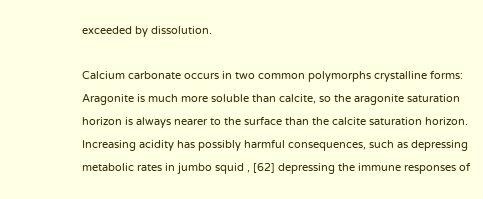exceeded by dissolution.

Calcium carbonate occurs in two common polymorphs crystalline forms: Aragonite is much more soluble than calcite, so the aragonite saturation horizon is always nearer to the surface than the calcite saturation horizon. Increasing acidity has possibly harmful consequences, such as depressing metabolic rates in jumbo squid , [62] depressing the immune responses of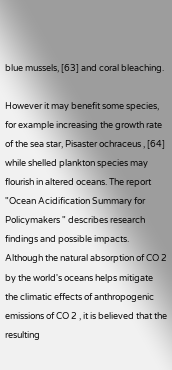blue mussels, [63] and coral bleaching.

However it may benefit some species, for example increasing the growth rate of the sea star, Pisaster ochraceus , [64] while shelled plankton species may flourish in altered oceans. The report "Ocean Acidification Summary for Policymakers " describes research findings and possible impacts. Although the natural absorption of CO 2 by the world's oceans helps mitigate the climatic effects of anthropogenic emissions of CO 2 , it is believed that the resulting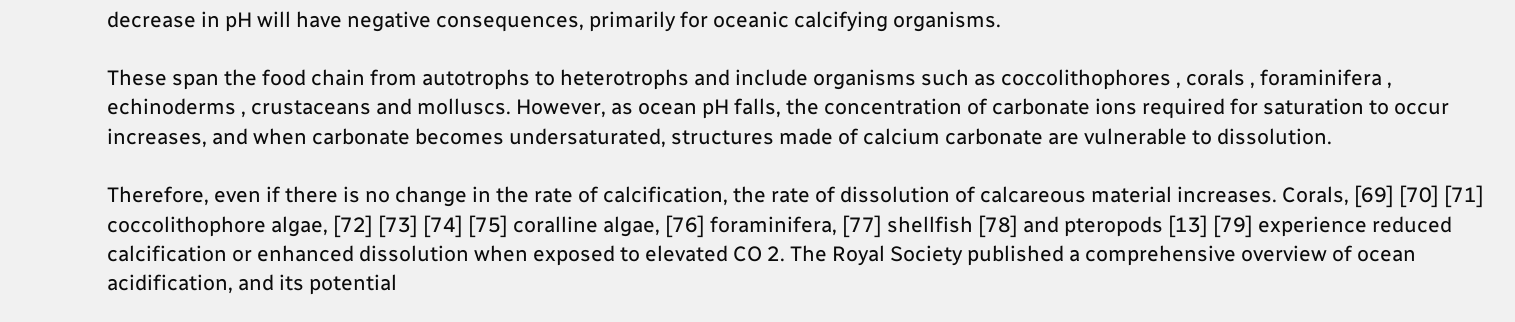decrease in pH will have negative consequences, primarily for oceanic calcifying organisms.

These span the food chain from autotrophs to heterotrophs and include organisms such as coccolithophores , corals , foraminifera , echinoderms , crustaceans and molluscs. However, as ocean pH falls, the concentration of carbonate ions required for saturation to occur increases, and when carbonate becomes undersaturated, structures made of calcium carbonate are vulnerable to dissolution.

Therefore, even if there is no change in the rate of calcification, the rate of dissolution of calcareous material increases. Corals, [69] [70] [71] coccolithophore algae, [72] [73] [74] [75] coralline algae, [76] foraminifera, [77] shellfish [78] and pteropods [13] [79] experience reduced calcification or enhanced dissolution when exposed to elevated CO 2. The Royal Society published a comprehensive overview of ocean acidification, and its potential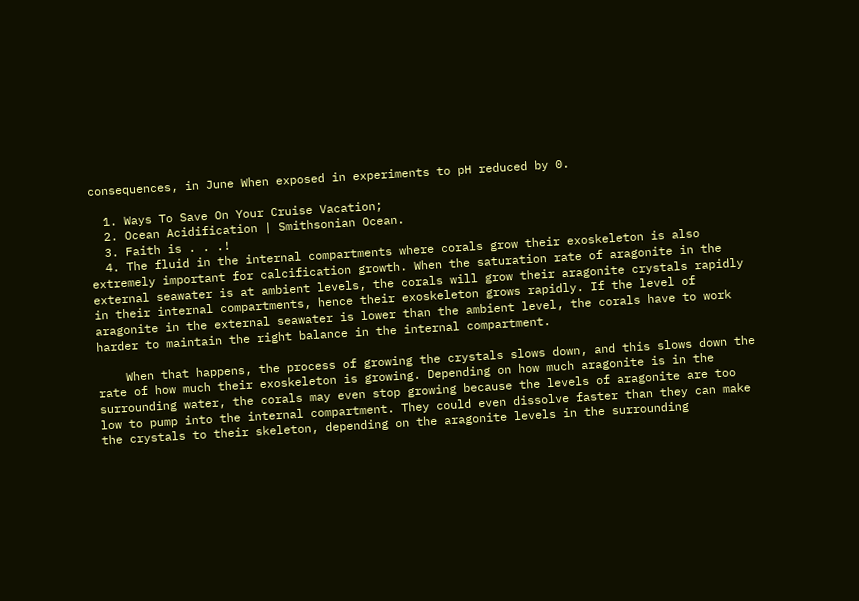consequences, in June When exposed in experiments to pH reduced by 0.

  1. Ways To Save On Your Cruise Vacation;
  2. Ocean Acidification | Smithsonian Ocean.
  3. Faith is . . .!
  4. The fluid in the internal compartments where corals grow their exoskeleton is also extremely important for calcification growth. When the saturation rate of aragonite in the external seawater is at ambient levels, the corals will grow their aragonite crystals rapidly in their internal compartments, hence their exoskeleton grows rapidly. If the level of aragonite in the external seawater is lower than the ambient level, the corals have to work harder to maintain the right balance in the internal compartment.

    When that happens, the process of growing the crystals slows down, and this slows down the rate of how much their exoskeleton is growing. Depending on how much aragonite is in the surrounding water, the corals may even stop growing because the levels of aragonite are too low to pump into the internal compartment. They could even dissolve faster than they can make the crystals to their skeleton, depending on the aragonite levels in the surrounding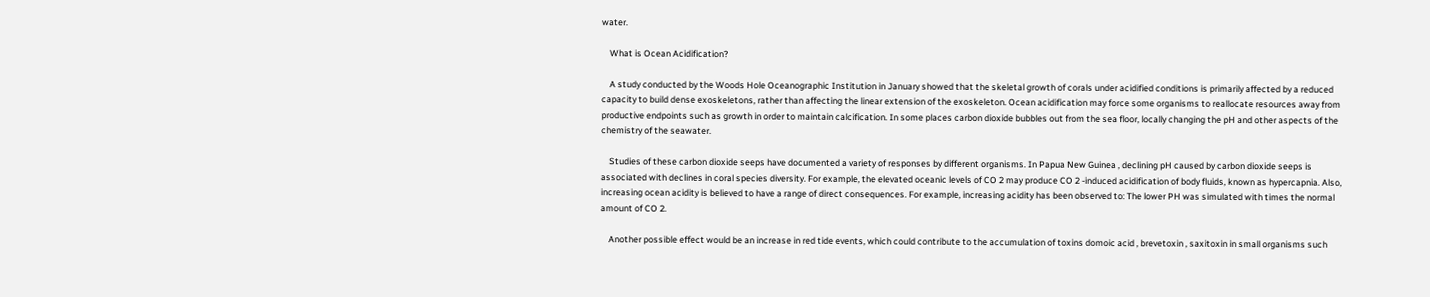water.

    What is Ocean Acidification?

    A study conducted by the Woods Hole Oceanographic Institution in January showed that the skeletal growth of corals under acidified conditions is primarily affected by a reduced capacity to build dense exoskeletons, rather than affecting the linear extension of the exoskeleton. Ocean acidification may force some organisms to reallocate resources away from productive endpoints such as growth in order to maintain calcification. In some places carbon dioxide bubbles out from the sea floor, locally changing the pH and other aspects of the chemistry of the seawater.

    Studies of these carbon dioxide seeps have documented a variety of responses by different organisms. In Papua New Guinea , declining pH caused by carbon dioxide seeps is associated with declines in coral species diversity. For example, the elevated oceanic levels of CO 2 may produce CO 2 -induced acidification of body fluids, known as hypercapnia. Also, increasing ocean acidity is believed to have a range of direct consequences. For example, increasing acidity has been observed to: The lower PH was simulated with times the normal amount of CO 2.

    Another possible effect would be an increase in red tide events, which could contribute to the accumulation of toxins domoic acid , brevetoxin , saxitoxin in small organisms such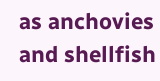as anchovies and shellfish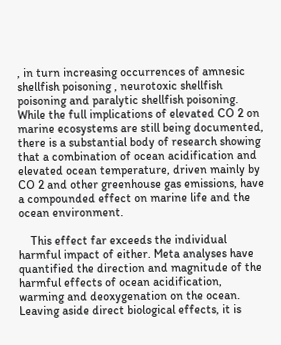, in turn increasing occurrences of amnesic shellfish poisoning , neurotoxic shellfish poisoning and paralytic shellfish poisoning. While the full implications of elevated CO 2 on marine ecosystems are still being documented, there is a substantial body of research showing that a combination of ocean acidification and elevated ocean temperature, driven mainly by CO 2 and other greenhouse gas emissions, have a compounded effect on marine life and the ocean environment.

    This effect far exceeds the individual harmful impact of either. Meta analyses have quantified the direction and magnitude of the harmful effects of ocean acidification, warming and deoxygenation on the ocean. Leaving aside direct biological effects, it is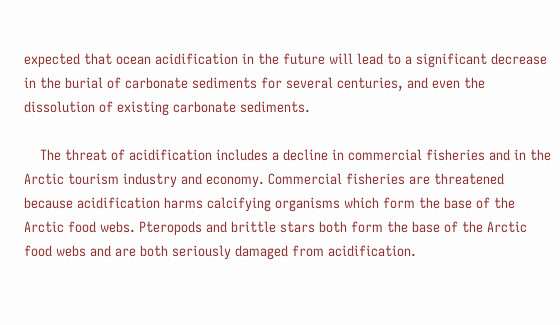expected that ocean acidification in the future will lead to a significant decrease in the burial of carbonate sediments for several centuries, and even the dissolution of existing carbonate sediments.

    The threat of acidification includes a decline in commercial fisheries and in the Arctic tourism industry and economy. Commercial fisheries are threatened because acidification harms calcifying organisms which form the base of the Arctic food webs. Pteropods and brittle stars both form the base of the Arctic food webs and are both seriously damaged from acidification.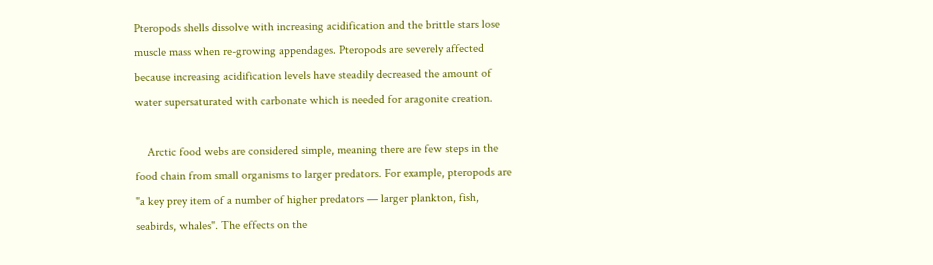Pteropods shells dissolve with increasing acidification and the brittle stars lose muscle mass when re-growing appendages. Pteropods are severely affected because increasing acidification levels have steadily decreased the amount of water supersaturated with carbonate which is needed for aragonite creation.

    Arctic food webs are considered simple, meaning there are few steps in the food chain from small organisms to larger predators. For example, pteropods are "a key prey item of a number of higher predators — larger plankton, fish, seabirds, whales". The effects on the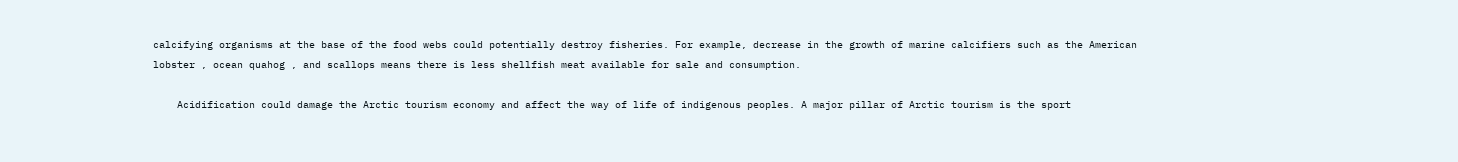calcifying organisms at the base of the food webs could potentially destroy fisheries. For example, decrease in the growth of marine calcifiers such as the American lobster , ocean quahog , and scallops means there is less shellfish meat available for sale and consumption.

    Acidification could damage the Arctic tourism economy and affect the way of life of indigenous peoples. A major pillar of Arctic tourism is the sport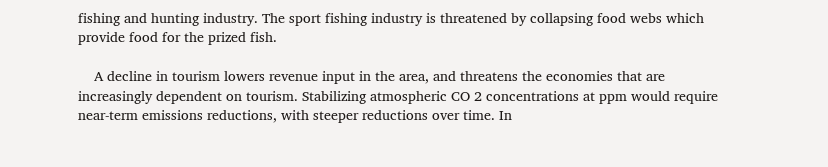fishing and hunting industry. The sport fishing industry is threatened by collapsing food webs which provide food for the prized fish.

    A decline in tourism lowers revenue input in the area, and threatens the economies that are increasingly dependent on tourism. Stabilizing atmospheric CO 2 concentrations at ppm would require near-term emissions reductions, with steeper reductions over time. In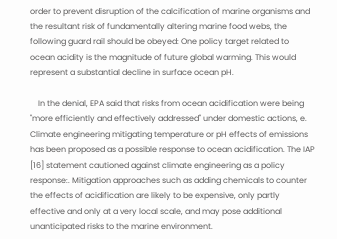order to prevent disruption of the calcification of marine organisms and the resultant risk of fundamentally altering marine food webs, the following guard rail should be obeyed: One policy target related to ocean acidity is the magnitude of future global warming. This would represent a substantial decline in surface ocean pH.

    In the denial, EPA said that risks from ocean acidification were being "more efficiently and effectively addressed" under domestic actions, e. Climate engineering mitigating temperature or pH effects of emissions has been proposed as a possible response to ocean acidification. The IAP [16] statement cautioned against climate engineering as a policy response:. Mitigation approaches such as adding chemicals to counter the effects of acidification are likely to be expensive, only partly effective and only at a very local scale, and may pose additional unanticipated risks to the marine environment.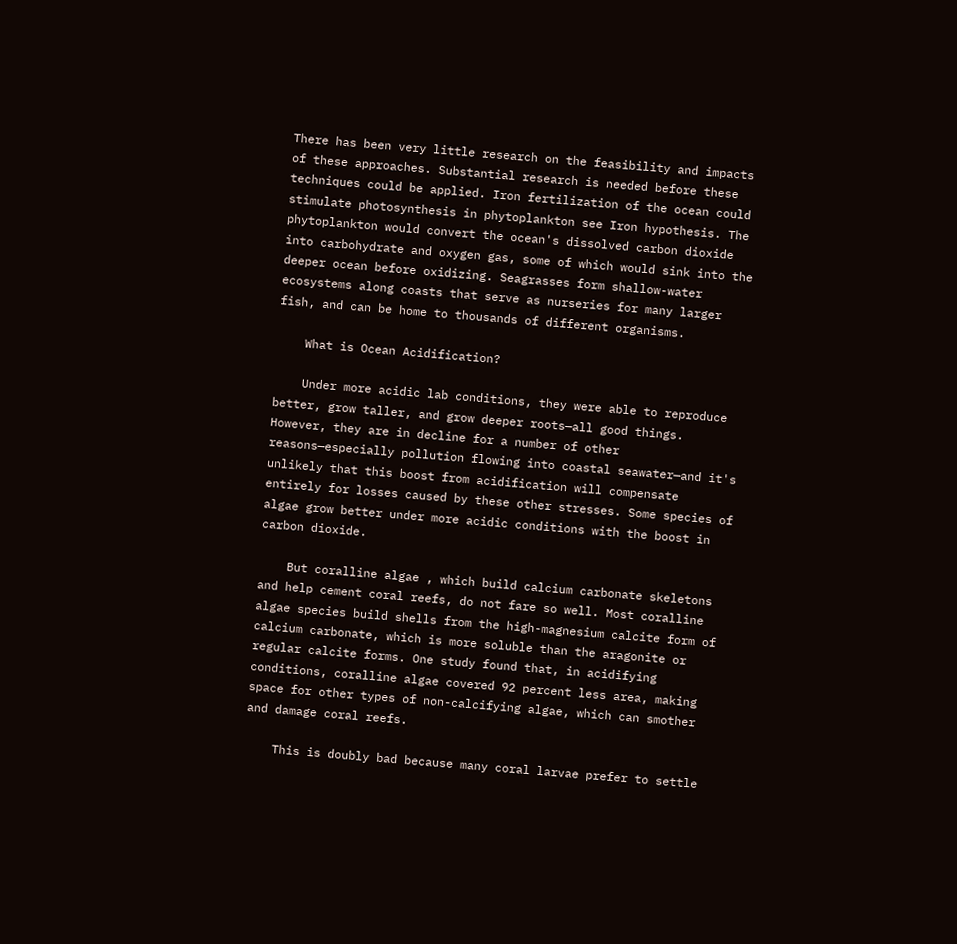There has been very little research on the feasibility and impacts of these approaches. Substantial research is needed before these techniques could be applied. Iron fertilization of the ocean could stimulate photosynthesis in phytoplankton see Iron hypothesis. The phytoplankton would convert the ocean's dissolved carbon dioxide into carbohydrate and oxygen gas, some of which would sink into the deeper ocean before oxidizing. Seagrasses form shallow-water ecosystems along coasts that serve as nurseries for many larger fish, and can be home to thousands of different organisms.

    What is Ocean Acidification?

    Under more acidic lab conditions, they were able to reproduce better, grow taller, and grow deeper roots—all good things. However, they are in decline for a number of other reasons—especially pollution flowing into coastal seawater—and it's unlikely that this boost from acidification will compensate entirely for losses caused by these other stresses. Some species of algae grow better under more acidic conditions with the boost in carbon dioxide.

    But coralline algae , which build calcium carbonate skeletons and help cement coral reefs, do not fare so well. Most coralline algae species build shells from the high-magnesium calcite form of calcium carbonate, which is more soluble than the aragonite or regular calcite forms. One study found that, in acidifying conditions, coralline algae covered 92 percent less area, making space for other types of non-calcifying algae, which can smother and damage coral reefs.

    This is doubly bad because many coral larvae prefer to settle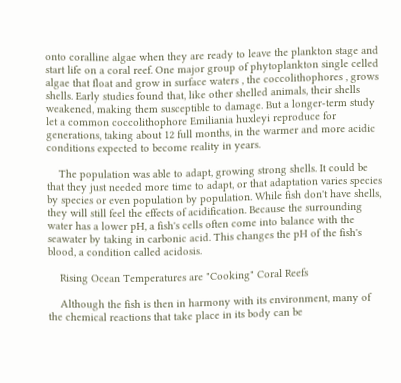onto coralline algae when they are ready to leave the plankton stage and start life on a coral reef. One major group of phytoplankton single celled algae that float and grow in surface waters , the coccolithophores , grows shells. Early studies found that, like other shelled animals, their shells weakened, making them susceptible to damage. But a longer-term study let a common coccolithophore Emiliania huxleyi reproduce for generations, taking about 12 full months, in the warmer and more acidic conditions expected to become reality in years.

    The population was able to adapt, growing strong shells. It could be that they just needed more time to adapt, or that adaptation varies species by species or even population by population. While fish don't have shells, they will still feel the effects of acidification. Because the surrounding water has a lower pH, a fish's cells often come into balance with the seawater by taking in carbonic acid. This changes the pH of the fish's blood, a condition called acidosis.

    Rising Ocean Temperatures are "Cooking" Coral Reefs

    Although the fish is then in harmony with its environment, many of the chemical reactions that take place in its body can be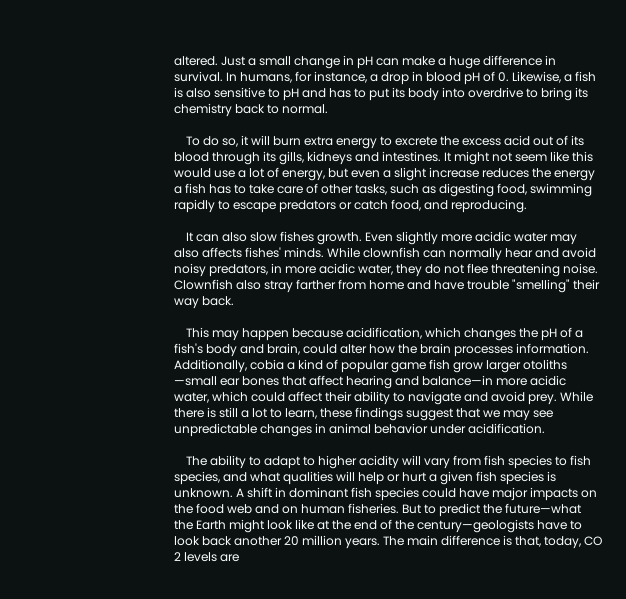altered. Just a small change in pH can make a huge difference in survival. In humans, for instance, a drop in blood pH of 0. Likewise, a fish is also sensitive to pH and has to put its body into overdrive to bring its chemistry back to normal.

    To do so, it will burn extra energy to excrete the excess acid out of its blood through its gills, kidneys and intestines. It might not seem like this would use a lot of energy, but even a slight increase reduces the energy a fish has to take care of other tasks, such as digesting food, swimming rapidly to escape predators or catch food, and reproducing.

    It can also slow fishes growth. Even slightly more acidic water may also affects fishes' minds. While clownfish can normally hear and avoid noisy predators, in more acidic water, they do not flee threatening noise. Clownfish also stray farther from home and have trouble "smelling" their way back.

    This may happen because acidification, which changes the pH of a fish's body and brain, could alter how the brain processes information. Additionally, cobia a kind of popular game fish grow larger otoliths —small ear bones that affect hearing and balance—in more acidic water, which could affect their ability to navigate and avoid prey. While there is still a lot to learn, these findings suggest that we may see unpredictable changes in animal behavior under acidification.

    The ability to adapt to higher acidity will vary from fish species to fish species, and what qualities will help or hurt a given fish species is unknown. A shift in dominant fish species could have major impacts on the food web and on human fisheries. But to predict the future—what the Earth might look like at the end of the century—geologists have to look back another 20 million years. The main difference is that, today, CO 2 levels are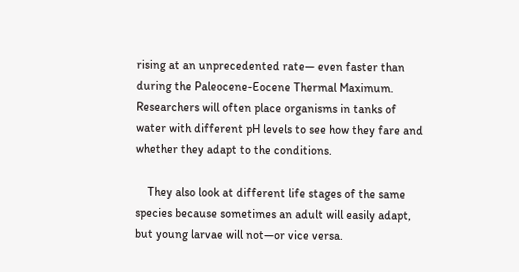rising at an unprecedented rate— even faster than during the Paleocene-Eocene Thermal Maximum. Researchers will often place organisms in tanks of water with different pH levels to see how they fare and whether they adapt to the conditions.

    They also look at different life stages of the same species because sometimes an adult will easily adapt, but young larvae will not—or vice versa.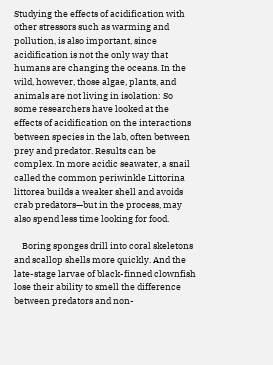Studying the effects of acidification with other stressors such as warming and pollution, is also important, since acidification is not the only way that humans are changing the oceans. In the wild, however, those algae, plants, and animals are not living in isolation: So some researchers have looked at the effects of acidification on the interactions between species in the lab, often between prey and predator. Results can be complex. In more acidic seawater, a snail called the common periwinkle Littorina littorea builds a weaker shell and avoids crab predators—but in the process, may also spend less time looking for food.

    Boring sponges drill into coral skeletons and scallop shells more quickly. And the late-stage larvae of black-finned clownfish lose their ability to smell the difference between predators and non-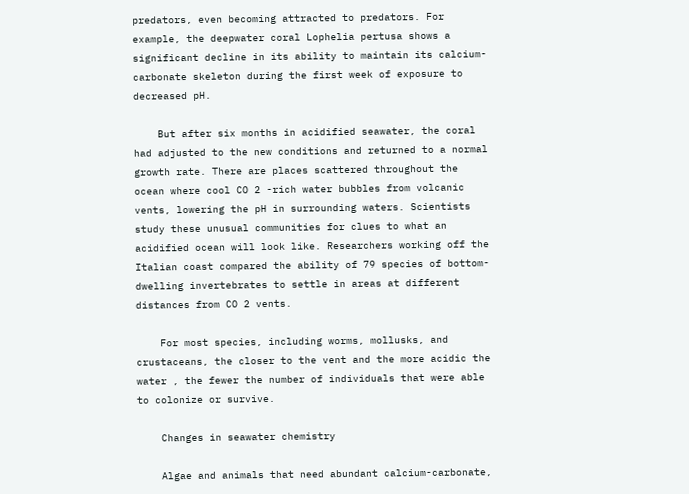predators, even becoming attracted to predators. For example, the deepwater coral Lophelia pertusa shows a significant decline in its ability to maintain its calcium-carbonate skeleton during the first week of exposure to decreased pH.

    But after six months in acidified seawater, the coral had adjusted to the new conditions and returned to a normal growth rate. There are places scattered throughout the ocean where cool CO 2 -rich water bubbles from volcanic vents, lowering the pH in surrounding waters. Scientists study these unusual communities for clues to what an acidified ocean will look like. Researchers working off the Italian coast compared the ability of 79 species of bottom-dwelling invertebrates to settle in areas at different distances from CO 2 vents.

    For most species, including worms, mollusks, and crustaceans, the closer to the vent and the more acidic the water , the fewer the number of individuals that were able to colonize or survive.

    Changes in seawater chemistry

    Algae and animals that need abundant calcium-carbonate,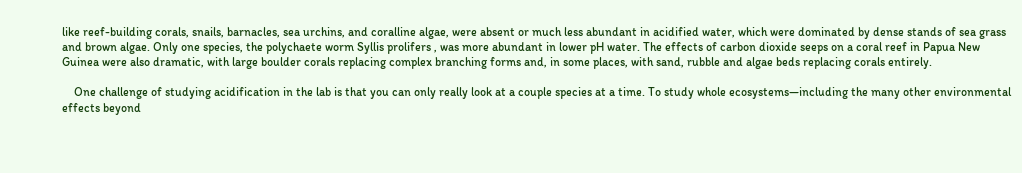like reef-building corals, snails, barnacles, sea urchins, and coralline algae, were absent or much less abundant in acidified water, which were dominated by dense stands of sea grass and brown algae. Only one species, the polychaete worm Syllis prolifers , was more abundant in lower pH water. The effects of carbon dioxide seeps on a coral reef in Papua New Guinea were also dramatic, with large boulder corals replacing complex branching forms and, in some places, with sand, rubble and algae beds replacing corals entirely.

    One challenge of studying acidification in the lab is that you can only really look at a couple species at a time. To study whole ecosystems—including the many other environmental effects beyond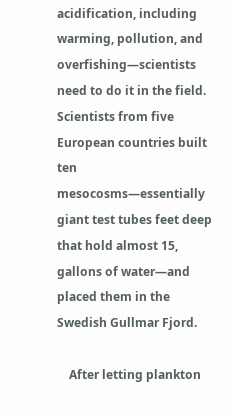acidification, including warming, pollution, and overfishing—scientists need to do it in the field. Scientists from five European countries built ten mesocosms—essentially giant test tubes feet deep that hold almost 15, gallons of water—and placed them in the Swedish Gullmar Fjord.

    After letting plankton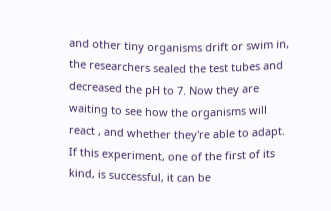and other tiny organisms drift or swim in, the researchers sealed the test tubes and decreased the pH to 7. Now they are waiting to see how the organisms will react , and whether they're able to adapt. If this experiment, one of the first of its kind, is successful, it can be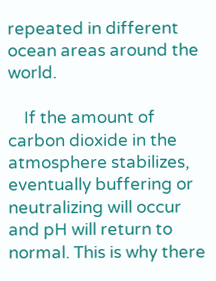repeated in different ocean areas around the world.

    If the amount of carbon dioxide in the atmosphere stabilizes, eventually buffering or neutralizing will occur and pH will return to normal. This is why there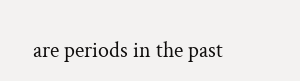are periods in the past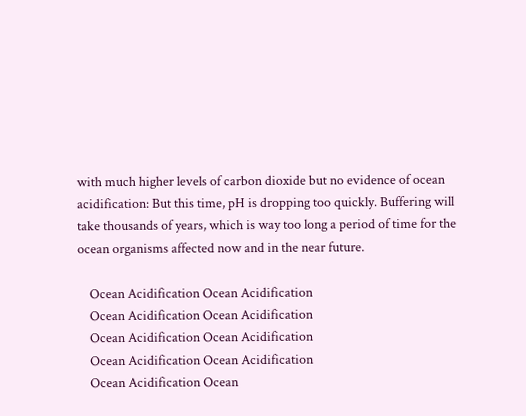with much higher levels of carbon dioxide but no evidence of ocean acidification: But this time, pH is dropping too quickly. Buffering will take thousands of years, which is way too long a period of time for the ocean organisms affected now and in the near future.

    Ocean Acidification Ocean Acidification
    Ocean Acidification Ocean Acidification
    Ocean Acidification Ocean Acidification
    Ocean Acidification Ocean Acidification
    Ocean Acidification Ocean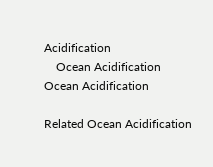Acidification
    Ocean Acidification Ocean Acidification

Related Ocean Acidification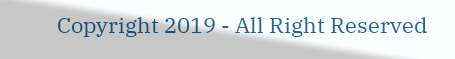Copyright 2019 - All Right Reserved